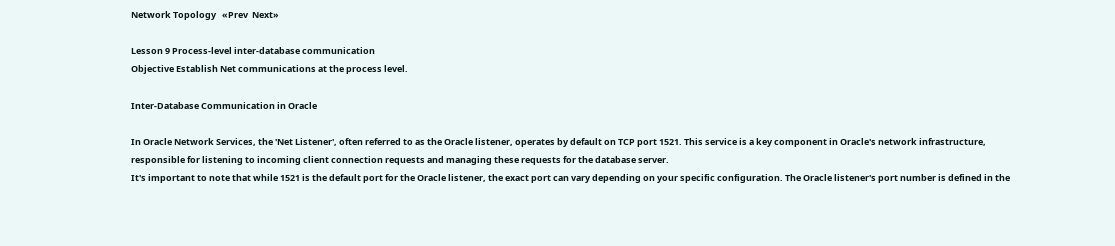Network Topology   «Prev  Next»

Lesson 9 Process-level inter-database communication
Objective Establish Net communications at the process level.

Inter-Database Communication in Oracle

In Oracle Network Services, the 'Net Listener', often referred to as the Oracle listener, operates by default on TCP port 1521. This service is a key component in Oracle's network infrastructure, responsible for listening to incoming client connection requests and managing these requests for the database server.
It's important to note that while 1521 is the default port for the Oracle listener, the exact port can vary depending on your specific configuration. The Oracle listener's port number is defined in the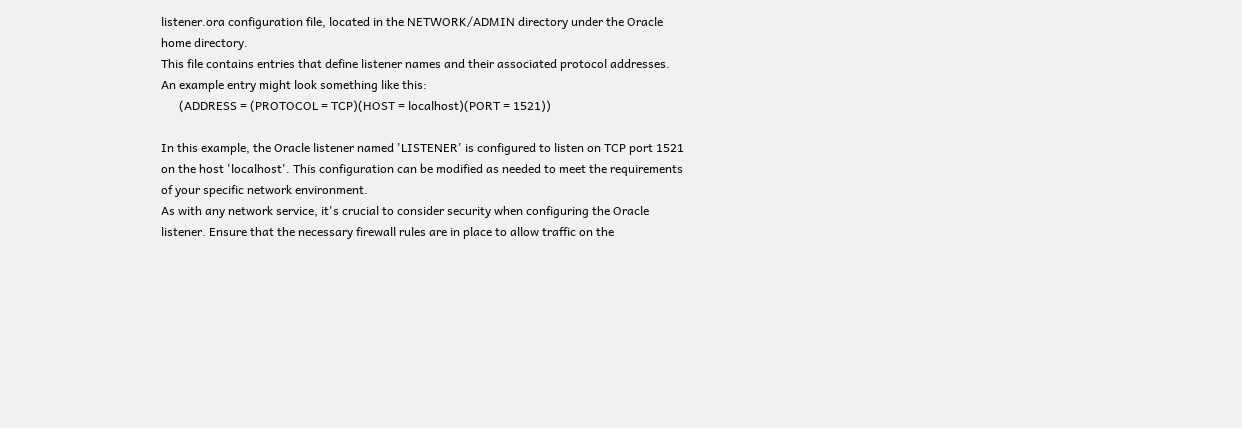listener.ora configuration file, located in the NETWORK/ADMIN directory under the Oracle home directory.
This file contains entries that define listener names and their associated protocol addresses. An example entry might look something like this:
      (ADDRESS = (PROTOCOL = TCP)(HOST = localhost)(PORT = 1521))

In this example, the Oracle listener named 'LISTENER' is configured to listen on TCP port 1521 on the host 'localhost'. This configuration can be modified as needed to meet the requirements of your specific network environment.
As with any network service, it's crucial to consider security when configuring the Oracle listener. Ensure that the necessary firewall rules are in place to allow traffic on the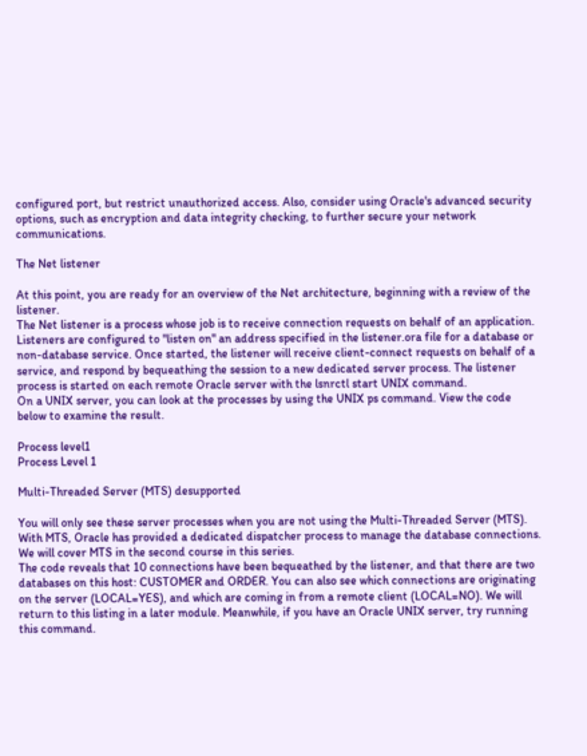configured port, but restrict unauthorized access. Also, consider using Oracle's advanced security options, such as encryption and data integrity checking, to further secure your network communications.

The Net listener

At this point, you are ready for an overview of the Net architecture, beginning with a review of the listener.
The Net listener is a process whose job is to receive connection requests on behalf of an application. Listeners are configured to "listen on" an address specified in the listener.ora file for a database or non-database service. Once started, the listener will receive client-connect requests on behalf of a service, and respond by bequeathing the session to a new dedicated server process. The listener process is started on each remote Oracle server with the lsnrctl start UNIX command.
On a UNIX server, you can look at the processes by using the UNIX ps command. View the code below to examine the result.

Process level1
Process Level 1

Multi-Threaded Server (MTS) desupported

You will only see these server processes when you are not using the Multi-Threaded Server (MTS). With MTS, Oracle has provided a dedicated dispatcher process to manage the database connections. We will cover MTS in the second course in this series.
The code reveals that 10 connections have been bequeathed by the listener, and that there are two databases on this host: CUSTOMER and ORDER. You can also see which connections are originating on the server (LOCAL=YES), and which are coming in from a remote client (LOCAL=NO). We will return to this listing in a later module. Meanwhile, if you have an Oracle UNIX server, try running this command.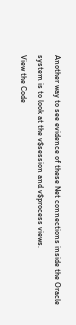Another way to see evidence of these Net connections inside the Oracle system is to look at the v$session and v$process views.
View the Code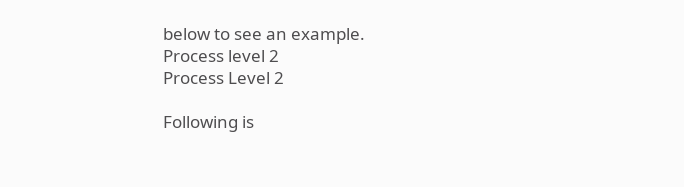below to see an example.
Process level 2
Process Level 2

Following is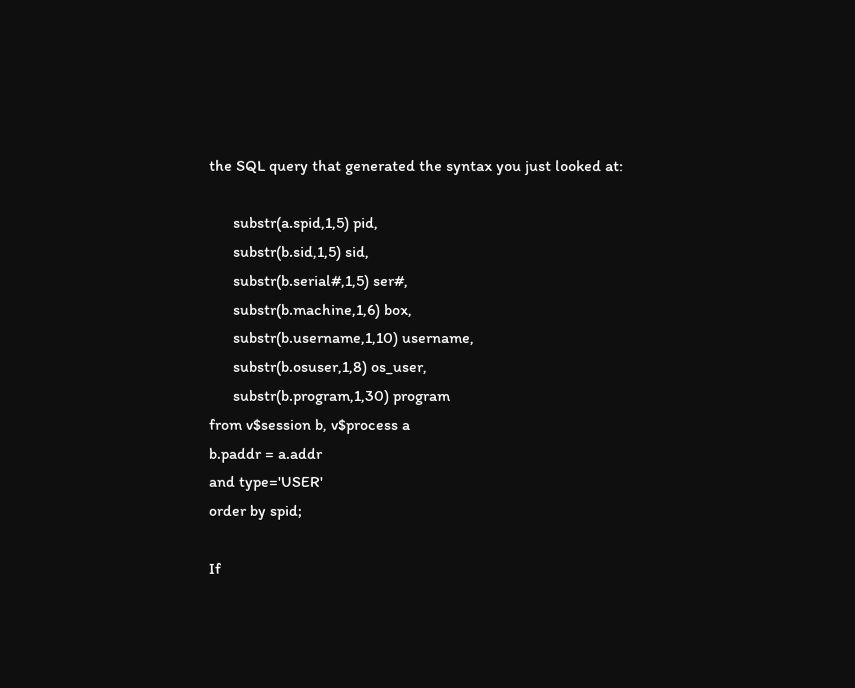the SQL query that generated the syntax you just looked at:

      substr(a.spid,1,5) pid,
      substr(b.sid,1,5) sid,
      substr(b.serial#,1,5) ser#,
      substr(b.machine,1,6) box,
      substr(b.username,1,10) username,
      substr(b.osuser,1,8) os_user,
      substr(b.program,1,30) program
from v$session b, v$process a
b.paddr = a.addr
and type='USER'
order by spid;

If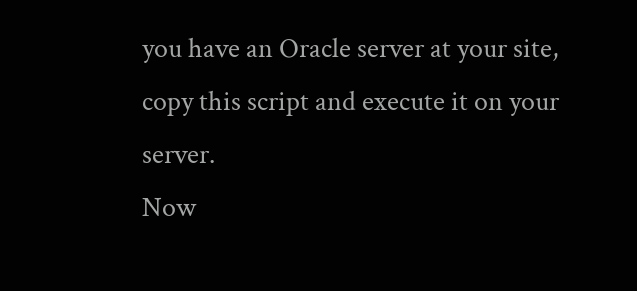you have an Oracle server at your site, copy this script and execute it on your server.
Now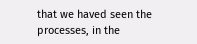that we haved seen the processes, in the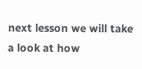next lesson we will take a look at how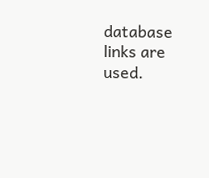database links are used.